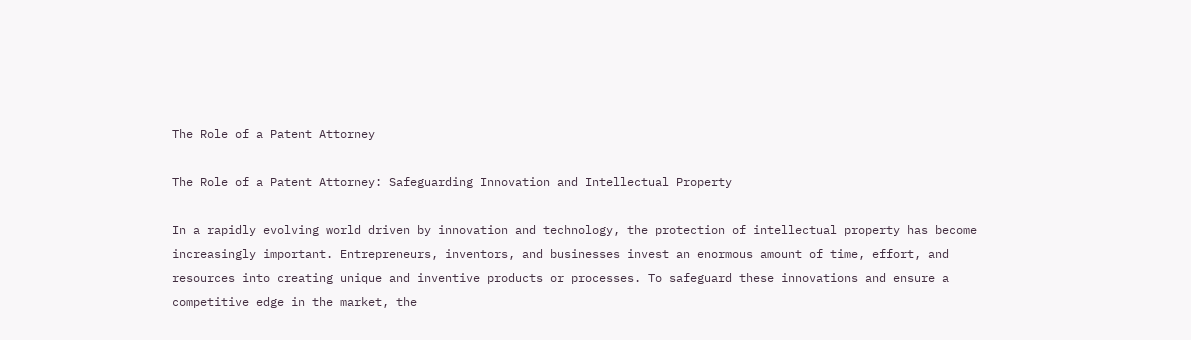The Role of a Patent Attorney

The Role of a Patent Attorney: Safeguarding Innovation and Intellectual Property

In a rapidly evolving world driven by innovation and technology, the protection of intellectual property has become increasingly important. Entrepreneurs, inventors, and businesses invest an enormous amount of time, effort, and resources into creating unique and inventive products or processes. To safeguard these innovations and ensure a competitive edge in the market, the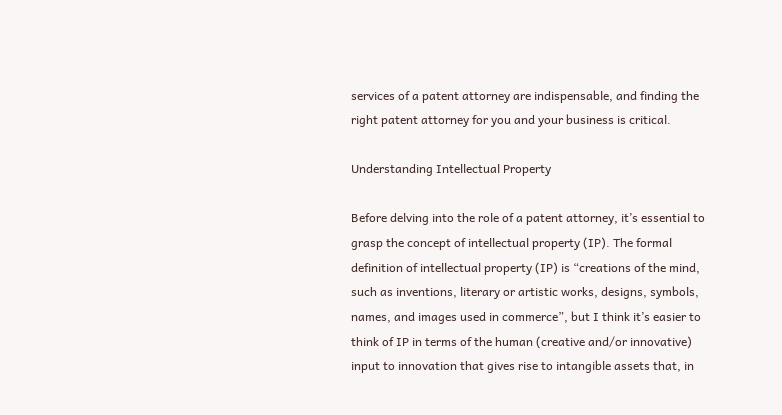services of a patent attorney are indispensable, and finding the right patent attorney for you and your business is critical.

Understanding Intellectual Property

Before delving into the role of a patent attorney, it’s essential to grasp the concept of intellectual property (IP). The formal definition of intellectual property (IP) is “creations of the mind, such as inventions, literary or artistic works, designs, symbols, names, and images used in commerce”, but I think it’s easier to think of IP in terms of the human (creative and/or innovative) input to innovation that gives rise to intangible assets that, in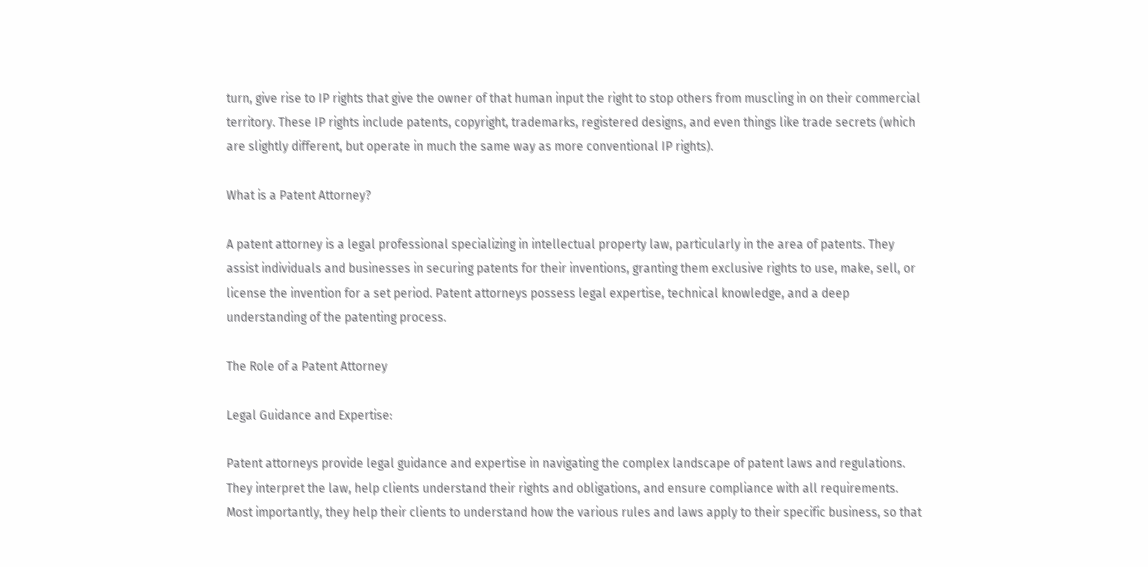turn, give rise to IP rights that give the owner of that human input the right to stop others from muscling in on their commercial territory. These IP rights include patents, copyright, trademarks, registered designs, and even things like trade secrets (which are slightly different, but operate in much the same way as more conventional IP rights).

What is a Patent Attorney?

A patent attorney is a legal professional specializing in intellectual property law, particularly in the area of patents. They assist individuals and businesses in securing patents for their inventions, granting them exclusive rights to use, make, sell, or license the invention for a set period. Patent attorneys possess legal expertise, technical knowledge, and a deep understanding of the patenting process.

The Role of a Patent Attorney

Legal Guidance and Expertise:

Patent attorneys provide legal guidance and expertise in navigating the complex landscape of patent laws and regulations. They interpret the law, help clients understand their rights and obligations, and ensure compliance with all requirements. Most importantly, they help their clients to understand how the various rules and laws apply to their specific business, so that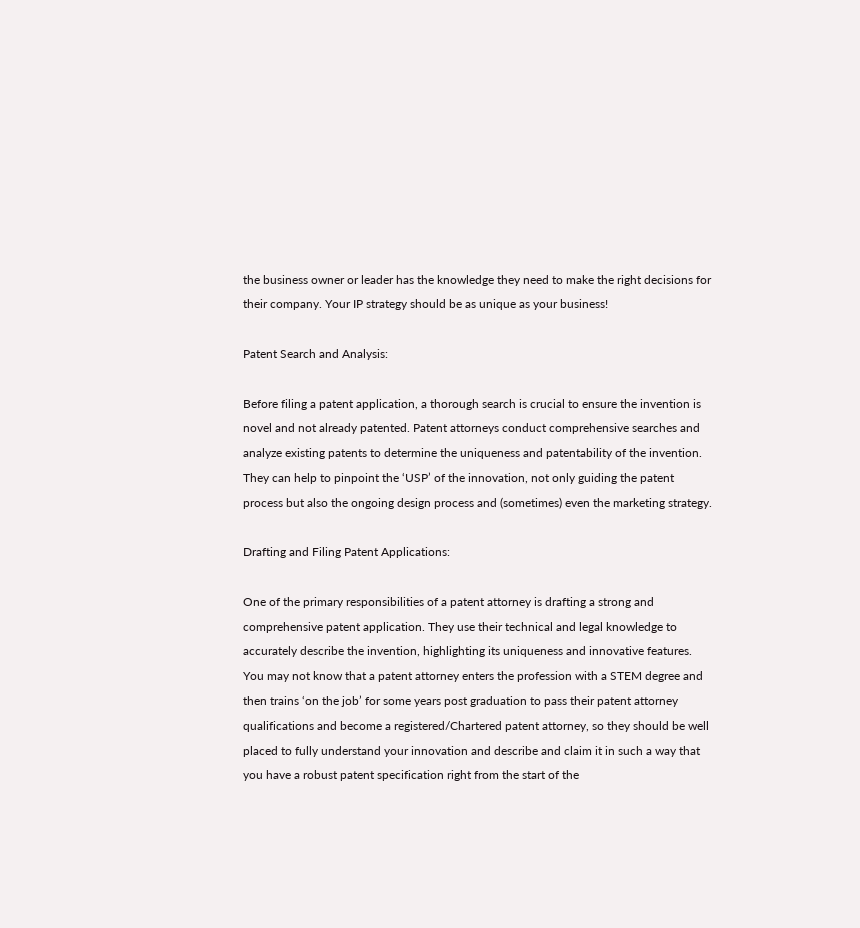the business owner or leader has the knowledge they need to make the right decisions for their company. Your IP strategy should be as unique as your business!

Patent Search and Analysis:

Before filing a patent application, a thorough search is crucial to ensure the invention is novel and not already patented. Patent attorneys conduct comprehensive searches and analyze existing patents to determine the uniqueness and patentability of the invention. They can help to pinpoint the ‘USP’ of the innovation, not only guiding the patent process but also the ongoing design process and (sometimes) even the marketing strategy.

Drafting and Filing Patent Applications:

One of the primary responsibilities of a patent attorney is drafting a strong and comprehensive patent application. They use their technical and legal knowledge to accurately describe the invention, highlighting its uniqueness and innovative features. You may not know that a patent attorney enters the profession with a STEM degree and then trains ‘on the job’ for some years post graduation to pass their patent attorney qualifications and become a registered/Chartered patent attorney, so they should be well placed to fully understand your innovation and describe and claim it in such a way that you have a robust patent specification right from the start of the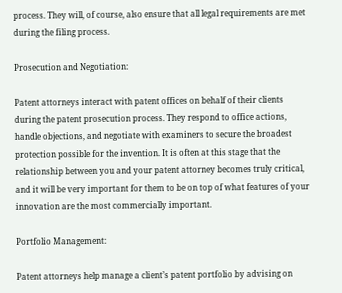process. They will, of course, also ensure that all legal requirements are met during the filing process.

Prosecution and Negotiation:

Patent attorneys interact with patent offices on behalf of their clients during the patent prosecution process. They respond to office actions, handle objections, and negotiate with examiners to secure the broadest protection possible for the invention. It is often at this stage that the relationship between you and your patent attorney becomes truly critical, and it will be very important for them to be on top of what features of your innovation are the most commercially important.

Portfolio Management:

Patent attorneys help manage a client’s patent portfolio by advising on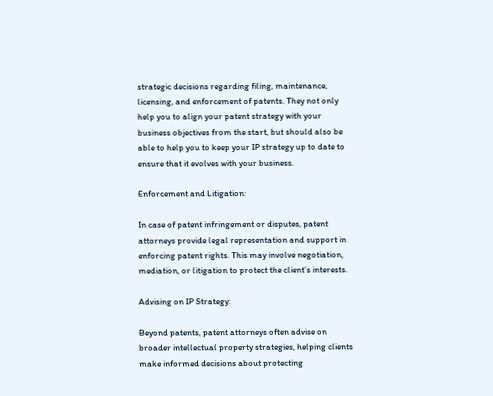strategic decisions regarding filing, maintenance, licensing, and enforcement of patents. They not only help you to align your patent strategy with your business objectives from the start, but should also be able to help you to keep your IP strategy up to date to ensure that it evolves with your business.

Enforcement and Litigation:

In case of patent infringement or disputes, patent attorneys provide legal representation and support in enforcing patent rights. This may involve negotiation, mediation, or litigation to protect the client’s interests.

Advising on IP Strategy:

Beyond patents, patent attorneys often advise on broader intellectual property strategies, helping clients make informed decisions about protecting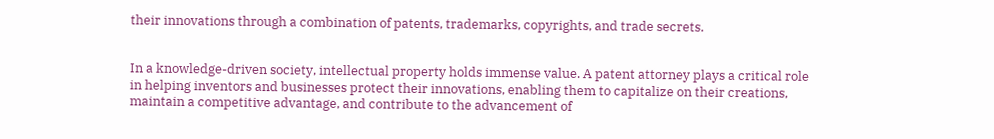their innovations through a combination of patents, trademarks, copyrights, and trade secrets.


In a knowledge-driven society, intellectual property holds immense value. A patent attorney plays a critical role in helping inventors and businesses protect their innovations, enabling them to capitalize on their creations, maintain a competitive advantage, and contribute to the advancement of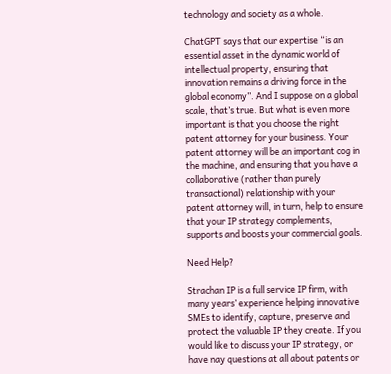technology and society as a whole.

ChatGPT says that our expertise “is an essential asset in the dynamic world of intellectual property, ensuring that innovation remains a driving force in the global economy”. And I suppose on a global scale, that’s true. But what is even more important is that you choose the right patent attorney for your business. Your patent attorney will be an important cog in the machine, and ensuring that you have a collaborative (rather than purely transactional) relationship with your patent attorney will, in turn, help to ensure that your IP strategy complements, supports and boosts your commercial goals.

Need Help?

Strachan IP is a full service IP firm, with many years’ experience helping innovative SMEs to identify, capture, preserve and protect the valuable IP they create. If you would like to discuss your IP strategy, or have nay questions at all about patents or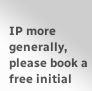IP more generally, please book a free initial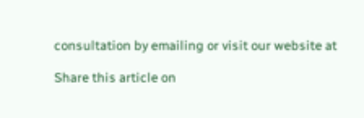consultation by emailing or visit our website at

Share this article on